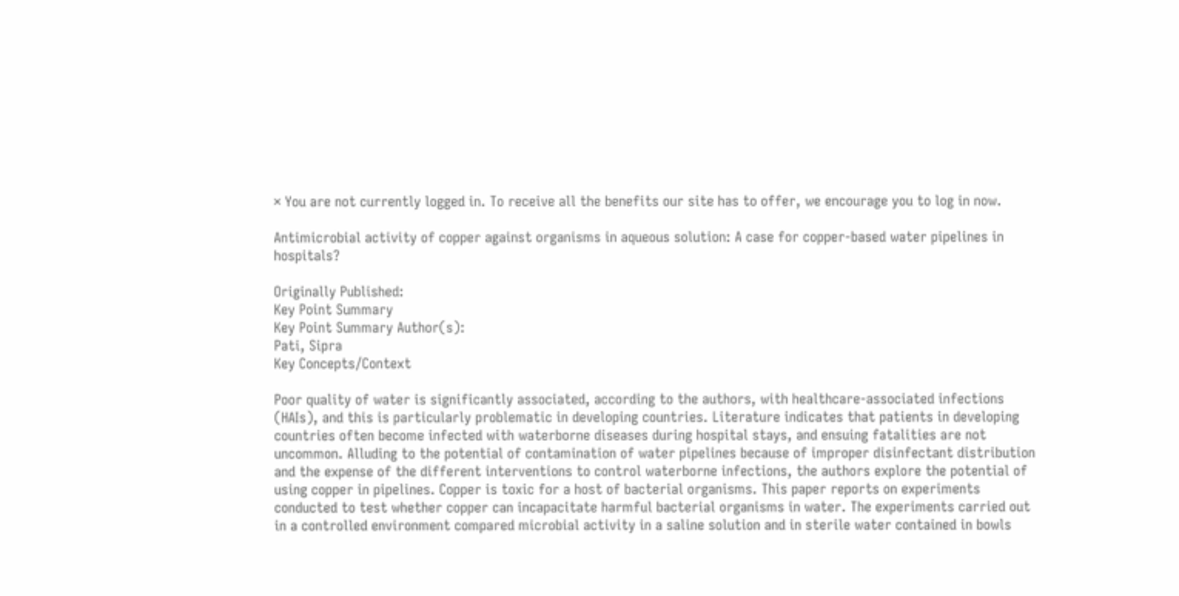× You are not currently logged in. To receive all the benefits our site has to offer, we encourage you to log in now.

Antimicrobial activity of copper against organisms in aqueous solution: A case for copper-based water pipelines in hospitals?

Originally Published:
Key Point Summary
Key Point Summary Author(s):
Pati, Sipra
Key Concepts/Context

Poor quality of water is significantly associated, according to the authors, with healthcare-associated infections (HAIs), and this is particularly problematic in developing countries. Literature indicates that patients in developing countries often become infected with waterborne diseases during hospital stays, and ensuing fatalities are not uncommon. Alluding to the potential of contamination of water pipelines because of improper disinfectant distribution and the expense of the different interventions to control waterborne infections, the authors explore the potential of using copper in pipelines. Copper is toxic for a host of bacterial organisms. This paper reports on experiments conducted to test whether copper can incapacitate harmful bacterial organisms in water. The experiments carried out in a controlled environment compared microbial activity in a saline solution and in sterile water contained in bowls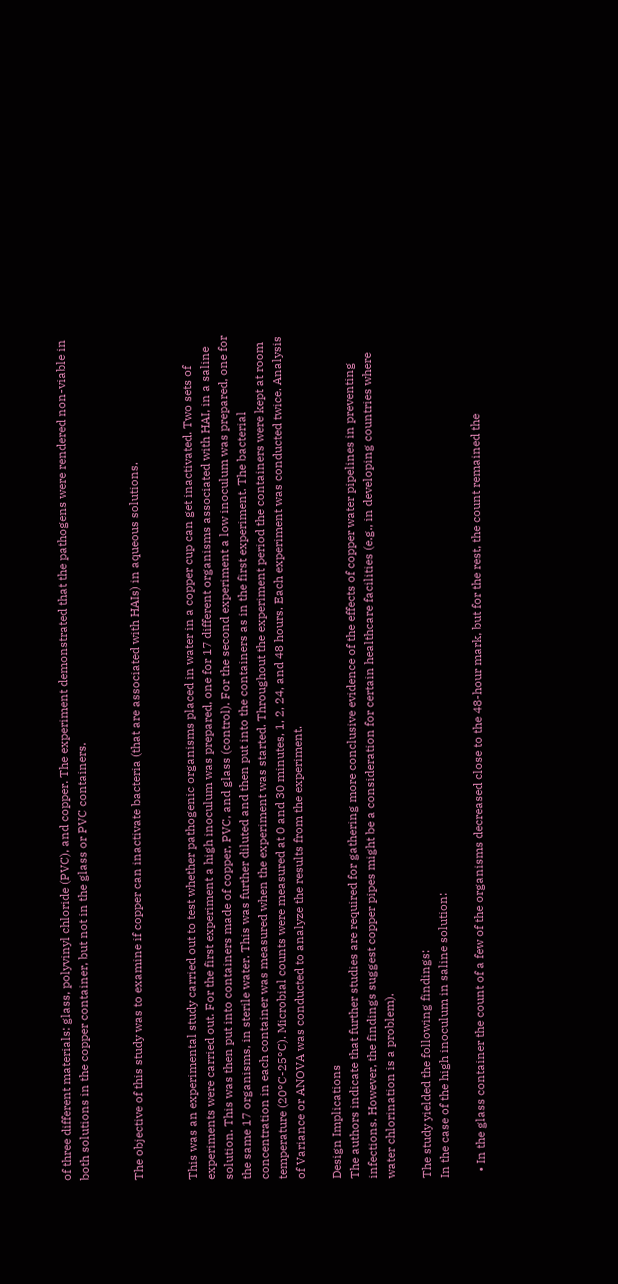of three different materials: glass, polyvinyl chloride (PVC), and copper. The experiment demonstrated that the pathogens were rendered non-viable in both solutions in the copper container, but not in the glass or PVC containers.


The objective of this study was to examine if copper can inactivate bacteria (that are associated with HAIs) in aqueous solutions.


This was an experimental study carried out to test whether pathogenic organisms placed in water in a copper cup can get inactivated. Two sets of experiments were carried out. For the first experiment a high inoculum was prepared, one for 17 different organisms associated with HAI, in a saline solution. This was then put into containers made of copper, PVC, and glass (control). For the second experiment a low inoculum was prepared, one for the same 17 organisms, in sterile water. This was further diluted and then put into the containers as in the first experiment. The bacterial concentration in each container was measured when the experiment was started. Throughout the experiment period the containers were kept at room temperature (20°C-25°C). Microbial counts were measured at 0 and 30 minutes, 1, 2, 24, and 48 hours. Each experiment was conducted twice. Analysis of Variance or ANOVA was conducted to analyze the results from the experiment.

Design Implications
The authors indicate that further studies are required for gathering more conclusive evidence of the effects of copper water pipelines in preventing infections. However, the findings suggest copper pipes might be a consideration for certain healthcare facilities (e.g., in developing countries where water chlorination is a problem).

The study yielded the following findings:
In the case of the high inoculum in saline solution:

  • In the glass container the count of a few of the organisms decreased close to the 48-hour mark, but for the rest, the count remained the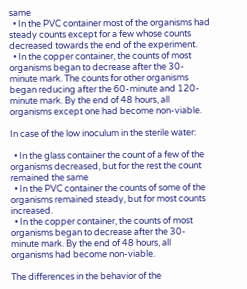same
  • In the PVC container most of the organisms had steady counts except for a few whose counts decreased towards the end of the experiment.
  • In the copper container, the counts of most organisms began to decrease after the 30-minute mark. The counts for other organisms began reducing after the 60-minute and 120-minute mark. By the end of 48 hours, all organisms except one had become non-viable.

In case of the low inoculum in the sterile water:

  • In the glass container the count of a few of the organisms decreased, but for the rest the count remained the same
  • In the PVC container the counts of some of the organisms remained steady, but for most counts increased.
  • In the copper container, the counts of most organisms began to decrease after the 30-minute mark. By the end of 48 hours, all organisms had become non-viable.

The differences in the behavior of the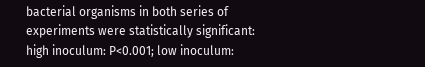bacterial organisms in both series of experiments were statistically significant: high inoculum: P<0.001; low inoculum: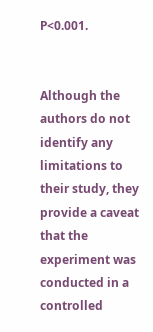P<0.001.


Although the authors do not identify any limitations to their study, they provide a caveat that the experiment was conducted in a controlled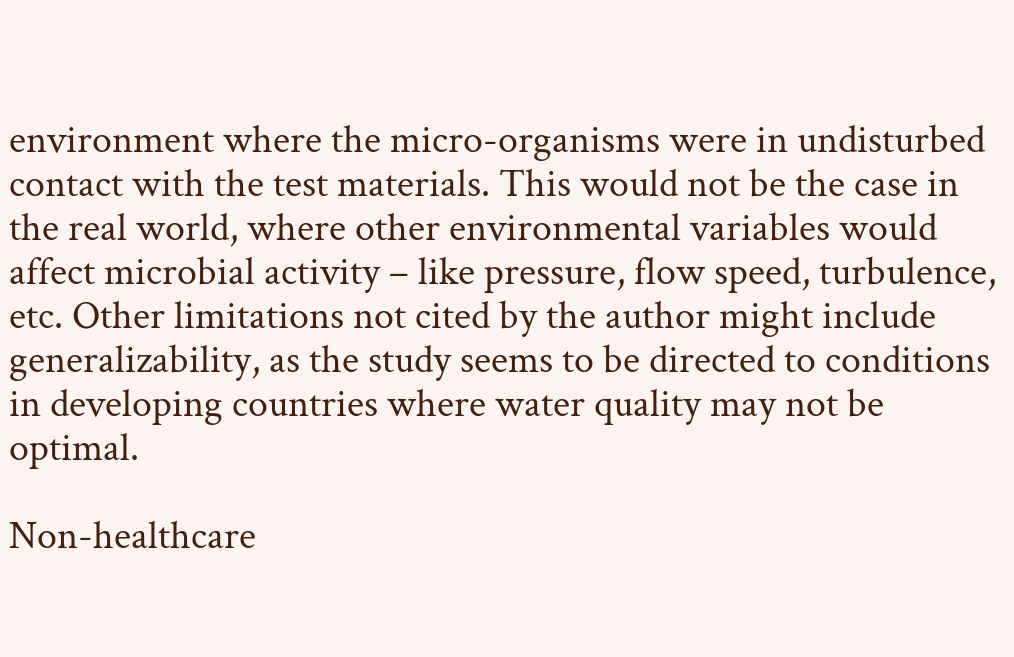environment where the micro-organisms were in undisturbed contact with the test materials. This would not be the case in the real world, where other environmental variables would affect microbial activity – like pressure, flow speed, turbulence, etc. Other limitations not cited by the author might include generalizability, as the study seems to be directed to conditions in developing countries where water quality may not be optimal.

Non-healthcare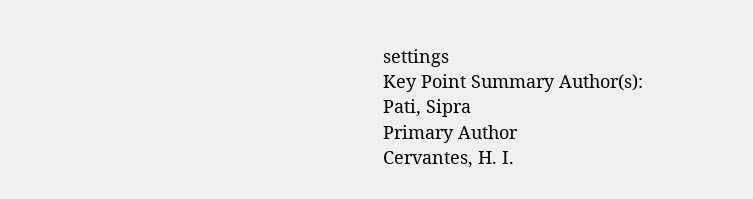settings
Key Point Summary Author(s):
Pati, Sipra
Primary Author
Cervantes, H. I.